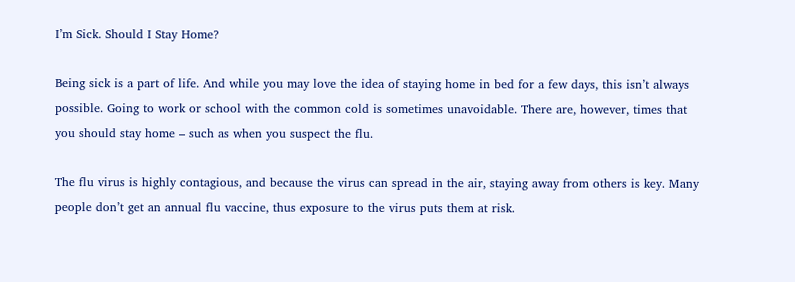I’m Sick. Should I Stay Home?

Being sick is a part of life. And while you may love the idea of staying home in bed for a few days, this isn’t always possible. Going to work or school with the common cold is sometimes unavoidable. There are, however, times that you should stay home – such as when you suspect the flu.

The flu virus is highly contagious, and because the virus can spread in the air, staying away from others is key. Many people don’t get an annual flu vaccine, thus exposure to the virus puts them at risk.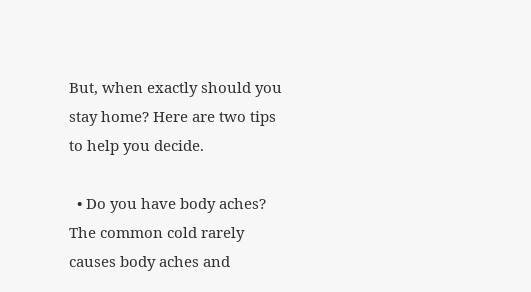But, when exactly should you stay home? Here are two tips to help you decide.

  • Do you have body aches? The common cold rarely causes body aches and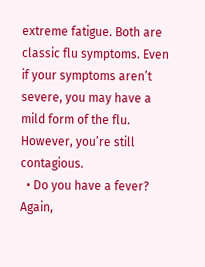extreme fatigue. Both are classic flu symptoms. Even if your symptoms aren’t severe, you may have a mild form of the flu. However, you’re still contagious.
  • Do you have a fever? Again,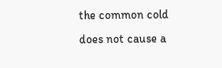the common cold does not cause a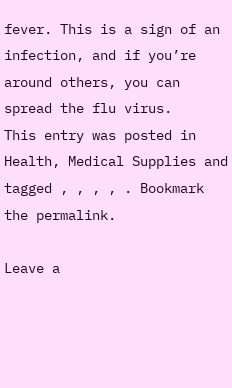fever. This is a sign of an infection, and if you’re around others, you can spread the flu virus.
This entry was posted in Health, Medical Supplies and tagged , , , , . Bookmark the permalink.

Leave a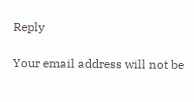Reply

Your email address will not be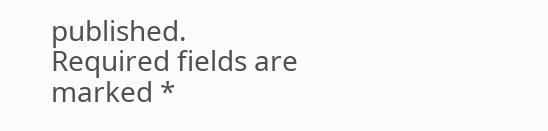published. Required fields are marked *